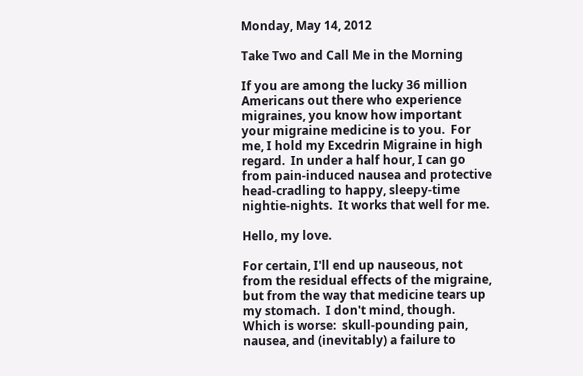Monday, May 14, 2012

Take Two and Call Me in the Morning

If you are among the lucky 36 million Americans out there who experience migraines, you know how important your migraine medicine is to you.  For me, I hold my Excedrin Migraine in high regard.  In under a half hour, I can go from pain-induced nausea and protective head-cradling to happy, sleepy-time nightie-nights.  It works that well for me.

Hello, my love.

For certain, I'll end up nauseous, not from the residual effects of the migraine, but from the way that medicine tears up my stomach.  I don't mind, though.  Which is worse:  skull-pounding pain, nausea, and (inevitably) a failure to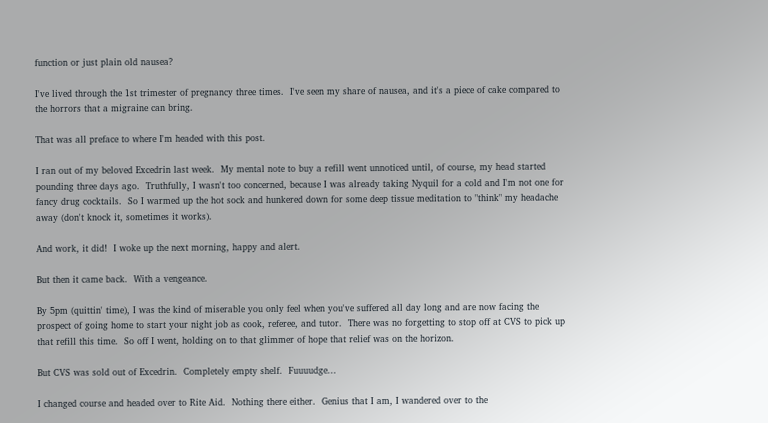function or just plain old nausea?

I've lived through the 1st trimester of pregnancy three times.  I've seen my share of nausea, and it's a piece of cake compared to the horrors that a migraine can bring.

That was all preface to where I'm headed with this post.

I ran out of my beloved Excedrin last week.  My mental note to buy a refill went unnoticed until, of course, my head started pounding three days ago.  Truthfully, I wasn't too concerned, because I was already taking Nyquil for a cold and I'm not one for fancy drug cocktails.  So I warmed up the hot sock and hunkered down for some deep tissue meditation to "think" my headache away (don't knock it, sometimes it works).

And work, it did!  I woke up the next morning, happy and alert.

But then it came back.  With a vengeance.

By 5pm (quittin' time), I was the kind of miserable you only feel when you've suffered all day long and are now facing the prospect of going home to start your night job as cook, referee, and tutor.  There was no forgetting to stop off at CVS to pick up that refill this time.  So off I went, holding on to that glimmer of hope that relief was on the horizon.

But CVS was sold out of Excedrin.  Completely empty shelf.  Fuuuudge...

I changed course and headed over to Rite Aid.  Nothing there either.  Genius that I am, I wandered over to the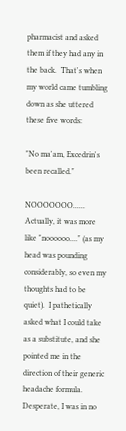pharmacist and asked them if they had any in the back.  That's when my world came tumbling down as she uttered these five words:

"No ma'am, Excedrin's been recalled."

NOOOOOOO......  Actually, it was more like "noooooo...." (as my head was pounding considerably, so even my thoughts had to be quiet).  I pathetically asked what I could take as a substitute, and she pointed me in the direction of their generic headache formula.  Desperate, I was in no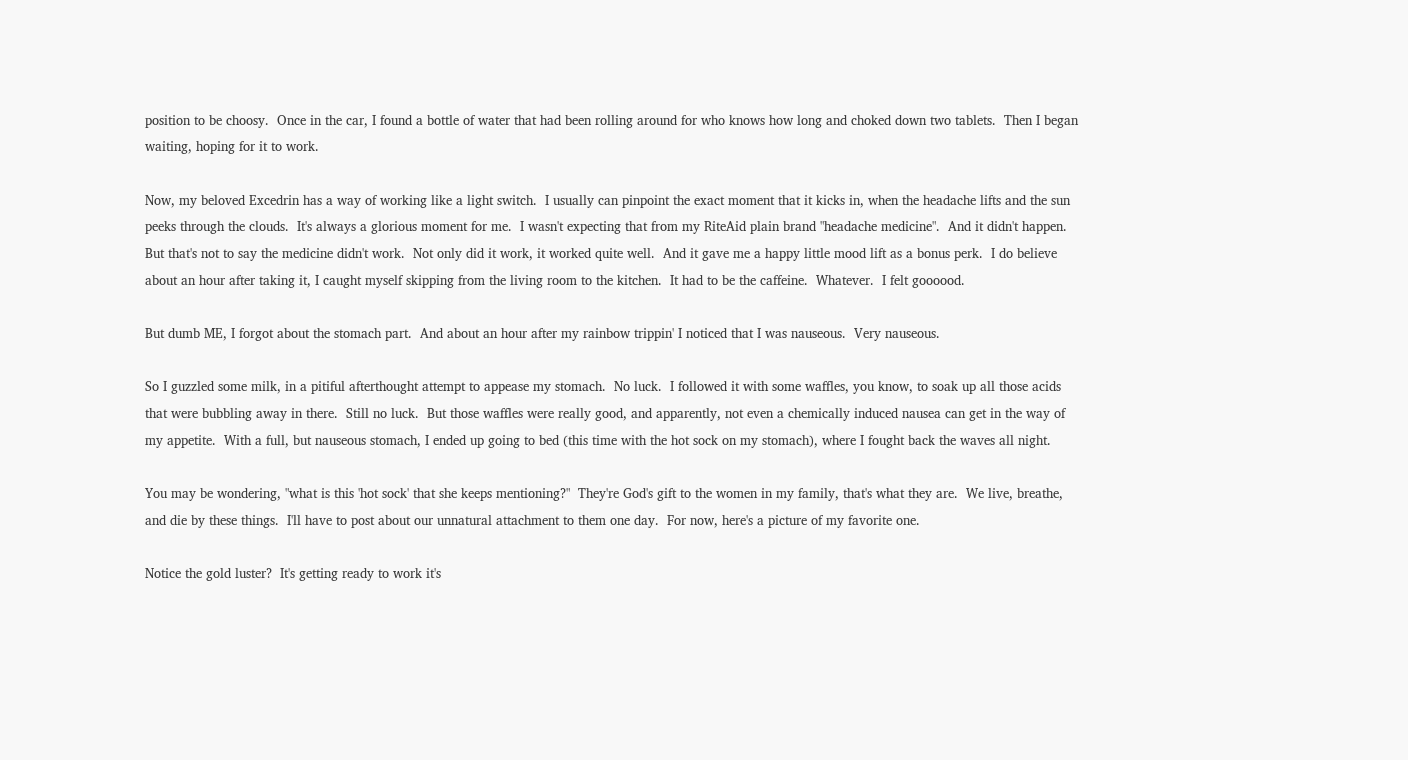position to be choosy.  Once in the car, I found a bottle of water that had been rolling around for who knows how long and choked down two tablets.  Then I began waiting, hoping for it to work.

Now, my beloved Excedrin has a way of working like a light switch.  I usually can pinpoint the exact moment that it kicks in, when the headache lifts and the sun peeks through the clouds.  It's always a glorious moment for me.  I wasn't expecting that from my RiteAid plain brand "headache medicine".  And it didn't happen.  But that's not to say the medicine didn't work.  Not only did it work, it worked quite well.  And it gave me a happy little mood lift as a bonus perk.  I do believe about an hour after taking it, I caught myself skipping from the living room to the kitchen.  It had to be the caffeine.  Whatever.  I felt goooood.

But dumb ME, I forgot about the stomach part.  And about an hour after my rainbow trippin' I noticed that I was nauseous.  Very nauseous.

So I guzzled some milk, in a pitiful afterthought attempt to appease my stomach.  No luck.  I followed it with some waffles, you know, to soak up all those acids that were bubbling away in there.  Still no luck.  But those waffles were really good, and apparently, not even a chemically induced nausea can get in the way of my appetite.  With a full, but nauseous stomach, I ended up going to bed (this time with the hot sock on my stomach), where I fought back the waves all night.

You may be wondering, "what is this 'hot sock' that she keeps mentioning?"  They're God's gift to the women in my family, that's what they are.  We live, breathe, and die by these things.  I'll have to post about our unnatural attachment to them one day.  For now, here's a picture of my favorite one.

Notice the gold luster?  It's getting ready to work it's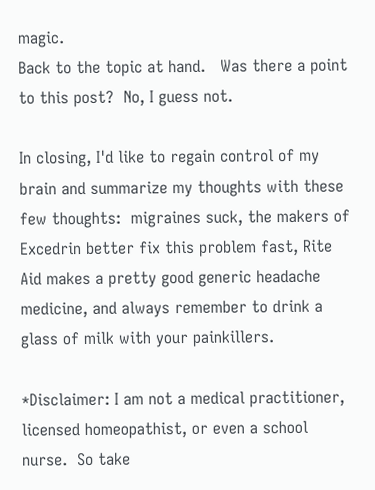magic.
Back to the topic at hand.   Was there a point to this post?  No, I guess not.

In closing, I'd like to regain control of my brain and summarize my thoughts with these few thoughts:  migraines suck, the makers of Excedrin better fix this problem fast, Rite Aid makes a pretty good generic headache medicine, and always remember to drink a glass of milk with your painkillers.

*Disclaimer: I am not a medical practitioner, licensed homeopathist, or even a school nurse.  So take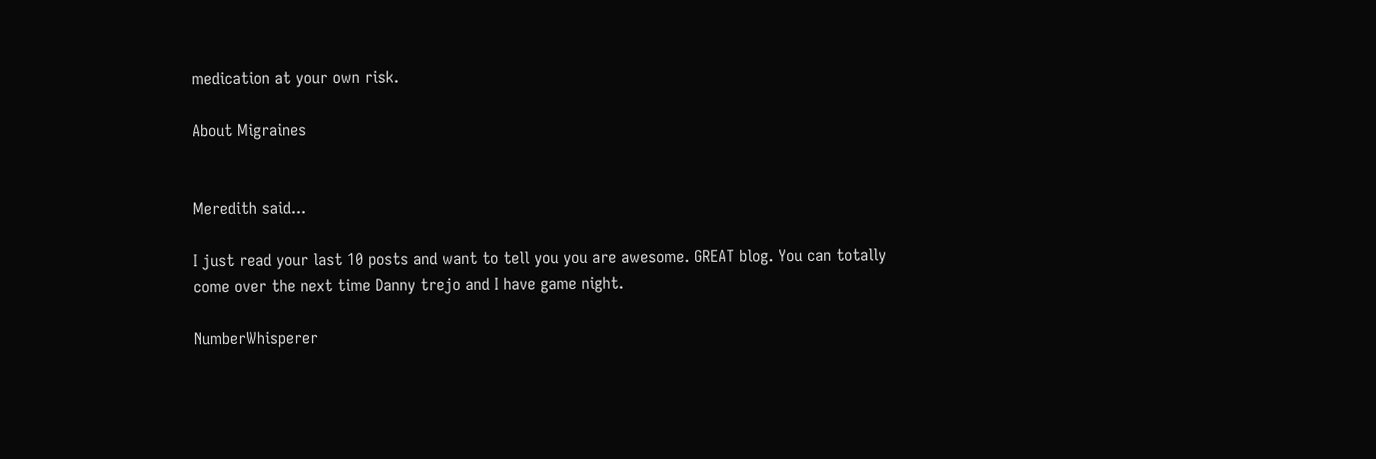medication at your own risk.

About Migraines


Meredith said...

I just read your last 10 posts and want to tell you you are awesome. GREAT blog. You can totally come over the next time Danny trejo and I have game night.

NumberWhisperer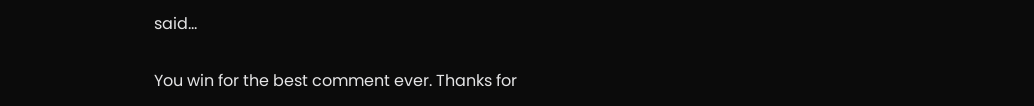said...

You win for the best comment ever. Thanks for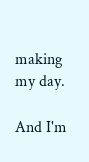making my day.

And I'm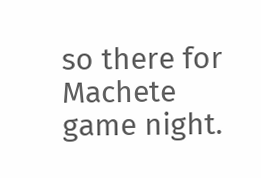so there for Machete game night.